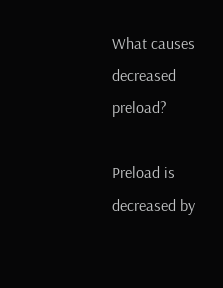What causes decreased preload?

Preload is decreased by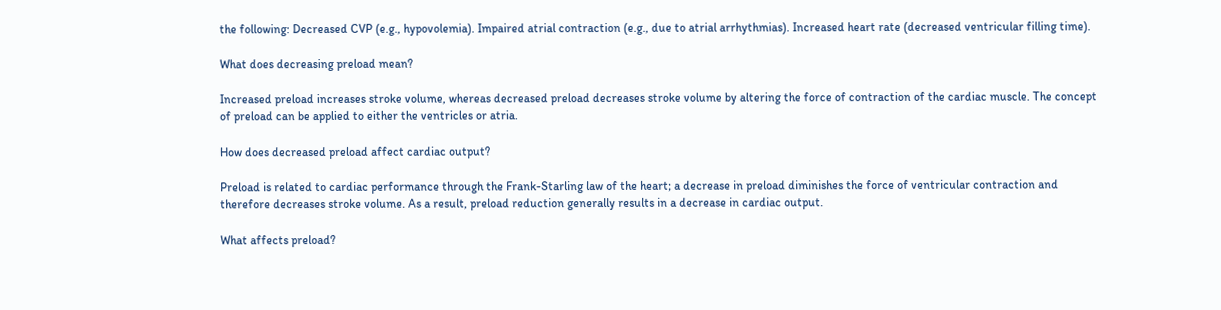the following: Decreased CVP (e.g., hypovolemia). Impaired atrial contraction (e.g., due to atrial arrhythmias). Increased heart rate (decreased ventricular filling time).

What does decreasing preload mean?

Increased preload increases stroke volume, whereas decreased preload decreases stroke volume by altering the force of contraction of the cardiac muscle. The concept of preload can be applied to either the ventricles or atria.

How does decreased preload affect cardiac output?

Preload is related to cardiac performance through the Frank-Starling law of the heart; a decrease in preload diminishes the force of ventricular contraction and therefore decreases stroke volume. As a result, preload reduction generally results in a decrease in cardiac output.

What affects preload?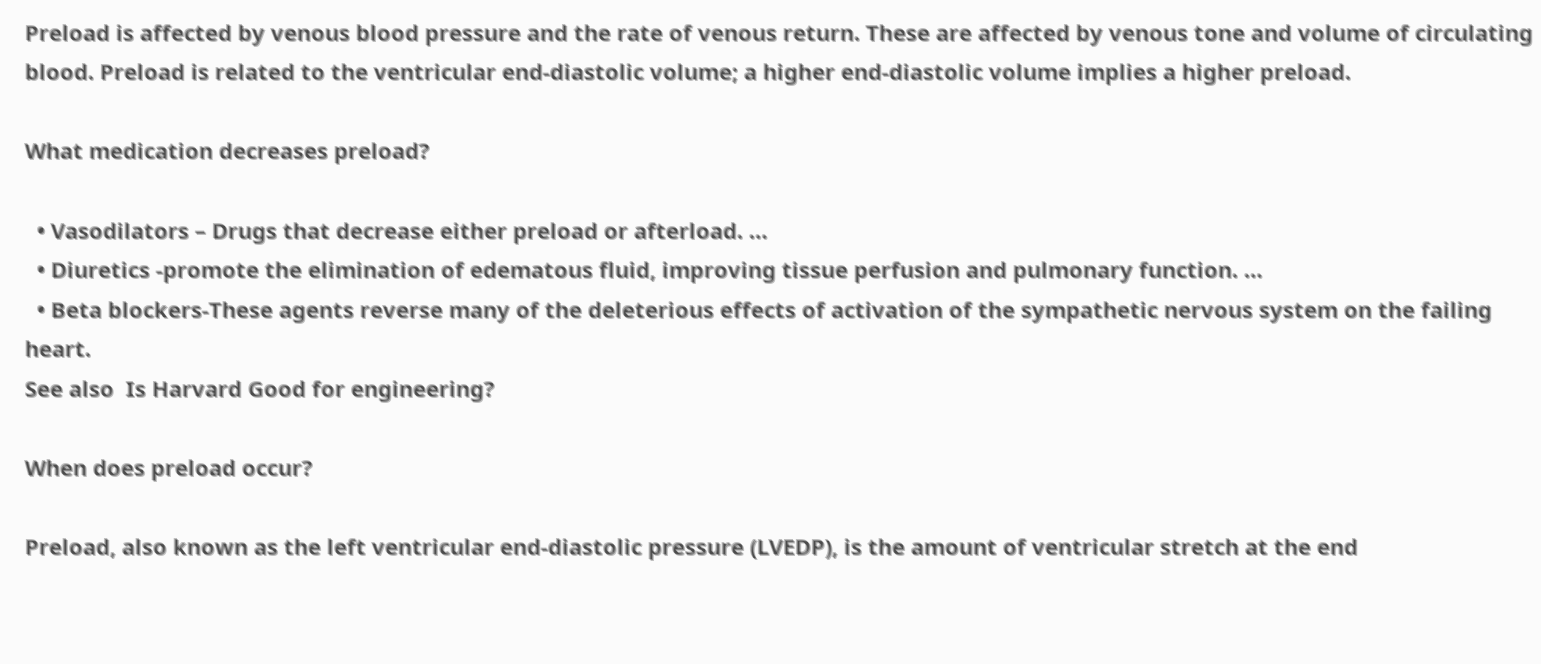Preload is affected by venous blood pressure and the rate of venous return. These are affected by venous tone and volume of circulating blood. Preload is related to the ventricular end-diastolic volume; a higher end-diastolic volume implies a higher preload.

What medication decreases preload?

  • Vasodilators – Drugs that decrease either preload or afterload. …
  • Diuretics -promote the elimination of edematous fluid, improving tissue perfusion and pulmonary function. …
  • Beta blockers-These agents reverse many of the deleterious effects of activation of the sympathetic nervous system on the failing heart.
See also  Is Harvard Good for engineering?

When does preload occur?

Preload, also known as the left ventricular end-diastolic pressure (LVEDP), is the amount of ventricular stretch at the end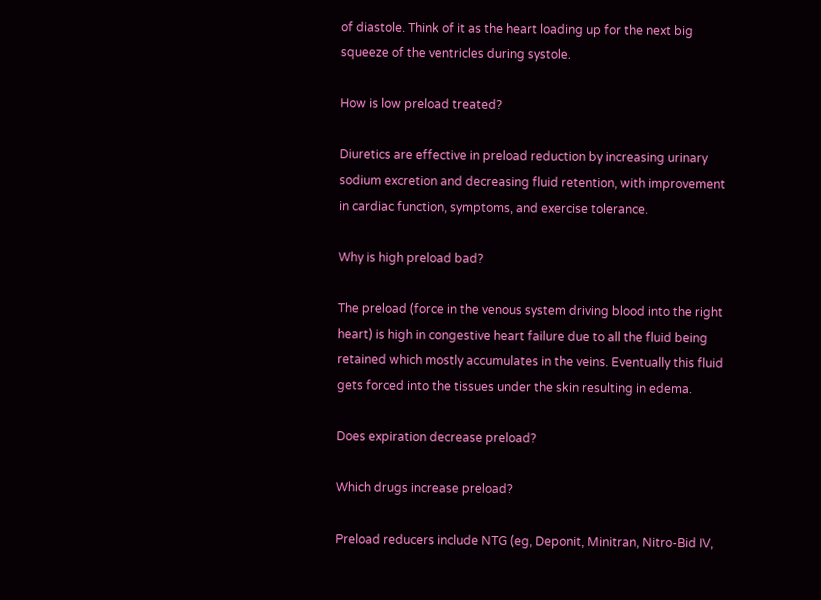of diastole. Think of it as the heart loading up for the next big squeeze of the ventricles during systole.

How is low preload treated?

Diuretics are effective in preload reduction by increasing urinary sodium excretion and decreasing fluid retention, with improvement in cardiac function, symptoms, and exercise tolerance.

Why is high preload bad?

The preload (force in the venous system driving blood into the right heart) is high in congestive heart failure due to all the fluid being retained which mostly accumulates in the veins. Eventually this fluid gets forced into the tissues under the skin resulting in edema.

Does expiration decrease preload?

Which drugs increase preload?

Preload reducers include NTG (eg, Deponit, Minitran, Nitro-Bid IV,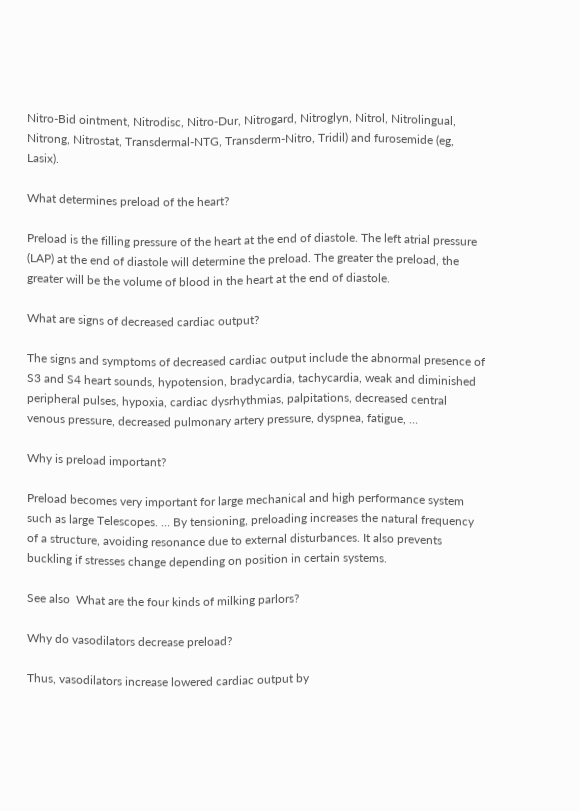Nitro-Bid ointment, Nitrodisc, Nitro-Dur, Nitrogard, Nitroglyn, Nitrol, Nitrolingual, Nitrong, Nitrostat, Transdermal-NTG, Transderm-Nitro, Tridil) and furosemide (eg, Lasix).

What determines preload of the heart?

Preload is the filling pressure of the heart at the end of diastole. The left atrial pressure (LAP) at the end of diastole will determine the preload. The greater the preload, the greater will be the volume of blood in the heart at the end of diastole.

What are signs of decreased cardiac output?

The signs and symptoms of decreased cardiac output include the abnormal presence of S3 and S4 heart sounds, hypotension, bradycardia, tachycardia, weak and diminished peripheral pulses, hypoxia, cardiac dysrhythmias, palpitations, decreased central venous pressure, decreased pulmonary artery pressure, dyspnea, fatigue, …

Why is preload important?

Preload becomes very important for large mechanical and high performance system such as large Telescopes. … By tensioning, preloading increases the natural frequency of a structure, avoiding resonance due to external disturbances. It also prevents buckling if stresses change depending on position in certain systems.

See also  What are the four kinds of milking parlors?

Why do vasodilators decrease preload?

Thus, vasodilators increase lowered cardiac output by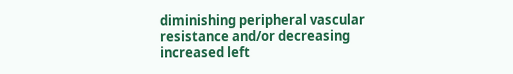diminishing peripheral vascular resistance and/or decreasing increased left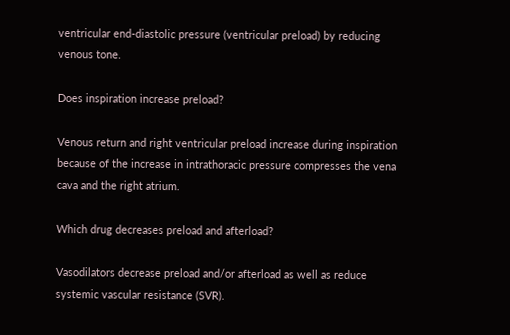ventricular end-diastolic pressure (ventricular preload) by reducing venous tone.

Does inspiration increase preload?

Venous return and right ventricular preload increase during inspiration because of the increase in intrathoracic pressure compresses the vena cava and the right atrium.

Which drug decreases preload and afterload?

Vasodilators decrease preload and/or afterload as well as reduce systemic vascular resistance (SVR).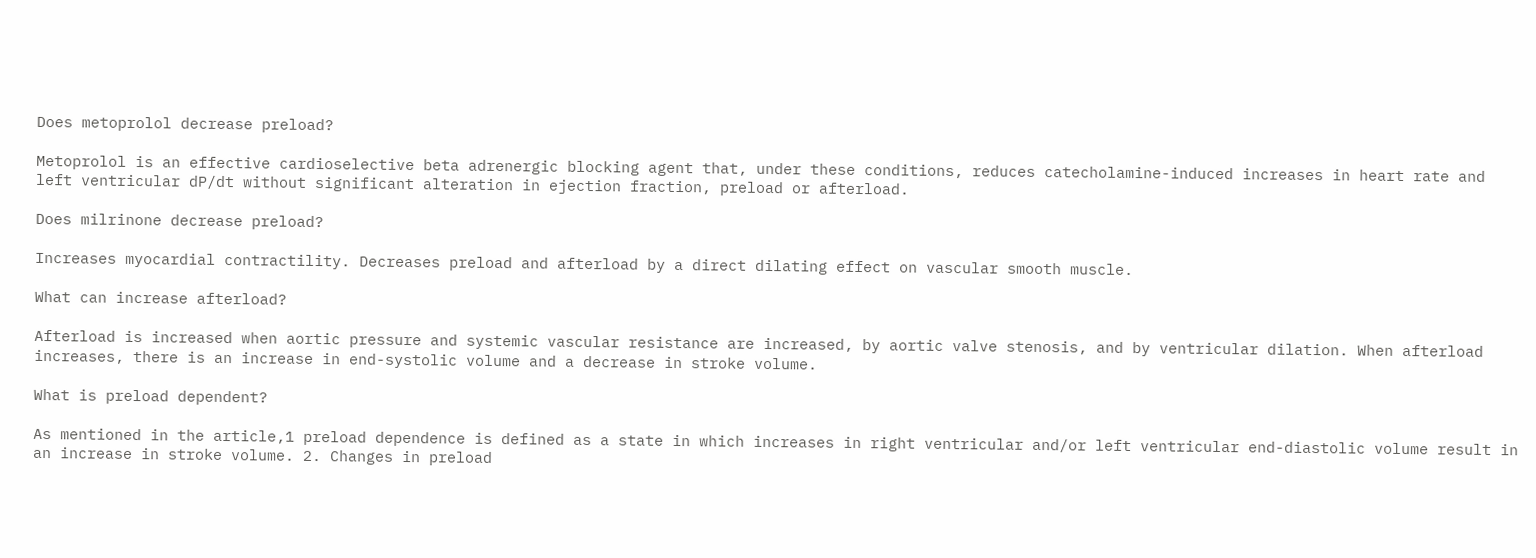Does metoprolol decrease preload?

Metoprolol is an effective cardioselective beta adrenergic blocking agent that, under these conditions, reduces catecholamine-induced increases in heart rate and left ventricular dP/dt without significant alteration in ejection fraction, preload or afterload.

Does milrinone decrease preload?

Increases myocardial contractility. Decreases preload and afterload by a direct dilating effect on vascular smooth muscle.

What can increase afterload?

Afterload is increased when aortic pressure and systemic vascular resistance are increased, by aortic valve stenosis, and by ventricular dilation. When afterload increases, there is an increase in end-systolic volume and a decrease in stroke volume.

What is preload dependent?

As mentioned in the article,1 preload dependence is defined as a state in which increases in right ventricular and/or left ventricular end-diastolic volume result in an increase in stroke volume. 2. Changes in preload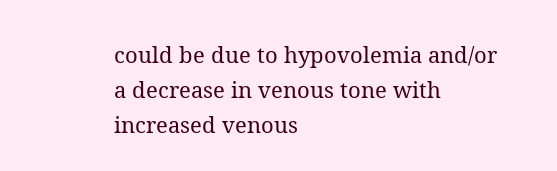could be due to hypovolemia and/or a decrease in venous tone with increased venous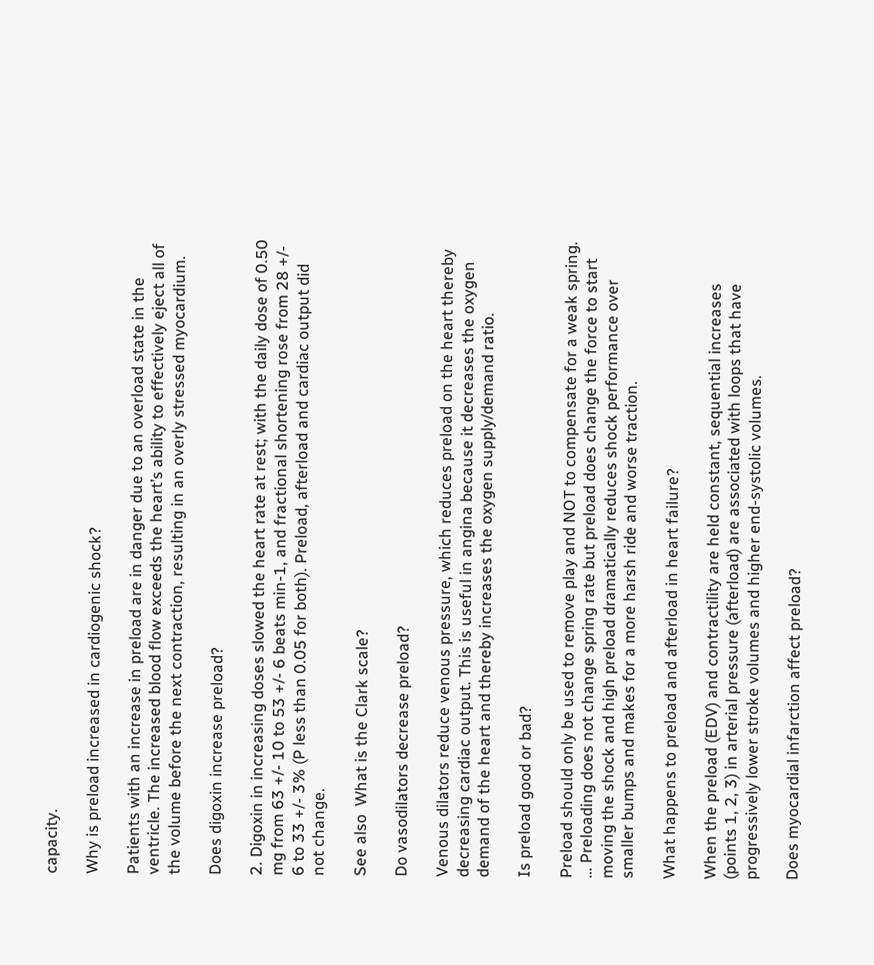capacity.

Why is preload increased in cardiogenic shock?

Patients with an increase in preload are in danger due to an overload state in the ventricle. The increased blood flow exceeds the heart’s ability to effectively eject all of the volume before the next contraction, resulting in an overly stressed myocardium.

Does digoxin increase preload?

2. Digoxin in increasing doses slowed the heart rate at rest; with the daily dose of 0.50 mg from 63 +/- 10 to 53 +/- 6 beats min-1, and fractional shortening rose from 28 +/- 6 to 33 +/- 3% (P less than 0.05 for both). Preload, afterload and cardiac output did not change.

See also  What is the Clark scale?

Do vasodilators decrease preload?

Venous dilators reduce venous pressure, which reduces preload on the heart thereby decreasing cardiac output. This is useful in angina because it decreases the oxygen demand of the heart and thereby increases the oxygen supply/demand ratio.

Is preload good or bad?

Preload should only be used to remove play and NOT to compensate for a weak spring. … Preloading does not change spring rate but preload does change the force to start moving the shock and high preload dramatically reduces shock performance over smaller bumps and makes for a more harsh ride and worse traction.

What happens to preload and afterload in heart failure?

When the preload (EDV) and contractility are held constant, sequential increases (points 1, 2, 3) in arterial pressure (afterload) are associated with loops that have progressively lower stroke volumes and higher end-systolic volumes.

Does myocardial infarction affect preload?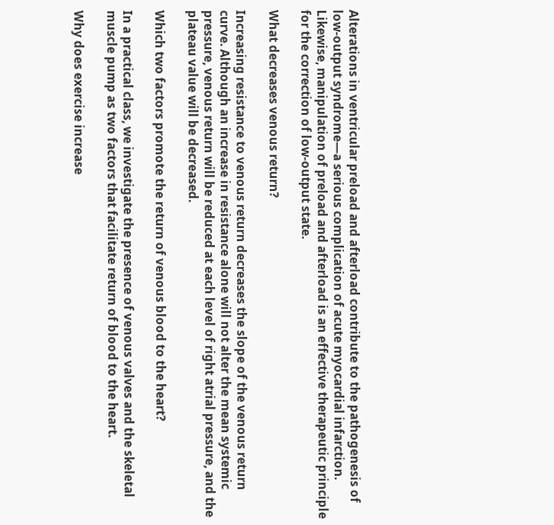Alterations in ventricular preload and afterload contribute to the pathogenesis of low-output syndrome—a serious complication of acute myocardial infarction. Likewise, manipulation of preload and afterload is an effective therapeutic principle for the correction of low-output state.

What decreases venous return?

Increasing resistance to venous return decreases the slope of the venous return curve. Although an increase in resistance alone will not alter the mean systemic pressure, venous return will be reduced at each level of right atrial pressure, and the plateau value will be decreased.

Which two factors promote the return of venous blood to the heart?

In a practical class, we investigate the presence of venous valves and the skeletal muscle pump as two factors that facilitate return of blood to the heart.

Why does exercise increase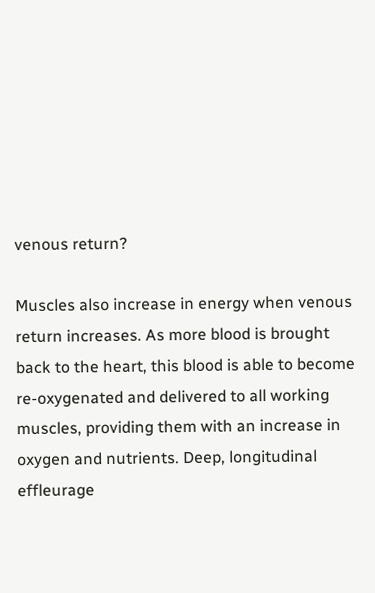venous return?

Muscles also increase in energy when venous return increases. As more blood is brought back to the heart, this blood is able to become re-oxygenated and delivered to all working muscles, providing them with an increase in oxygen and nutrients. Deep, longitudinal effleurage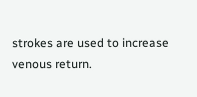strokes are used to increase venous return.